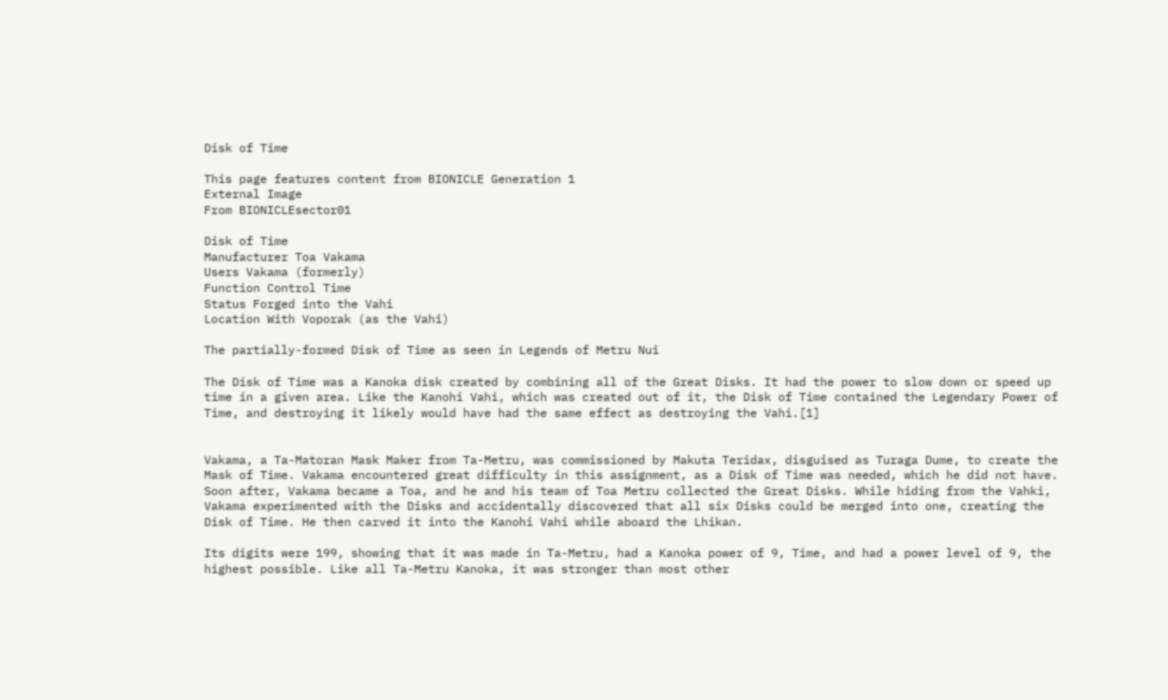Disk of Time

This page features content from BIONICLE Generation 1
External Image
From BIONICLEsector01

Disk of Time
Manufacturer Toa Vakama
Users Vakama (formerly)
Function Control Time
Status Forged into the Vahi
Location With Voporak (as the Vahi)

The partially-formed Disk of Time as seen in Legends of Metru Nui

The Disk of Time was a Kanoka disk created by combining all of the Great Disks. It had the power to slow down or speed up time in a given area. Like the Kanohi Vahi, which was created out of it, the Disk of Time contained the Legendary Power of Time, and destroying it likely would have had the same effect as destroying the Vahi.[1]


Vakama, a Ta-Matoran Mask Maker from Ta-Metru, was commissioned by Makuta Teridax, disguised as Turaga Dume, to create the Mask of Time. Vakama encountered great difficulty in this assignment, as a Disk of Time was needed, which he did not have. Soon after, Vakama became a Toa, and he and his team of Toa Metru collected the Great Disks. While hiding from the Vahki, Vakama experimented with the Disks and accidentally discovered that all six Disks could be merged into one, creating the Disk of Time. He then carved it into the Kanohi Vahi while aboard the Lhikan.

Its digits were 199, showing that it was made in Ta-Metru, had a Kanoka power of 9, Time, and had a power level of 9, the highest possible. Like all Ta-Metru Kanoka, it was stronger than most other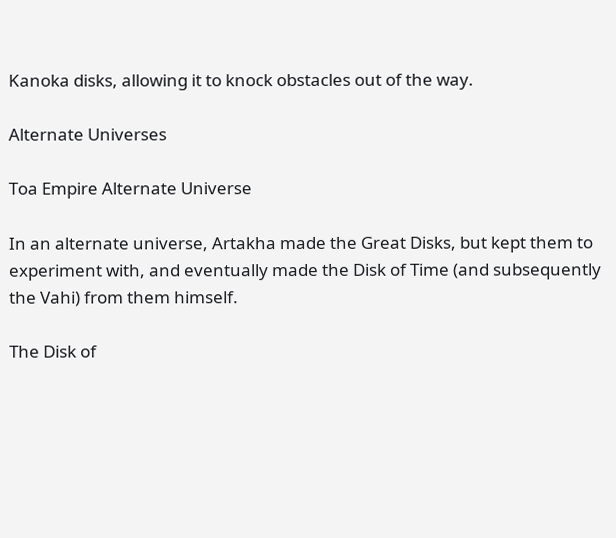Kanoka disks, allowing it to knock obstacles out of the way.

Alternate Universes

Toa Empire Alternate Universe

In an alternate universe, Artakha made the Great Disks, but kept them to experiment with, and eventually made the Disk of Time (and subsequently the Vahi) from them himself.

The Disk of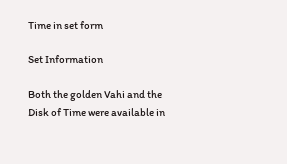Time in set form

Set Information

Both the golden Vahi and the Disk of Time were available in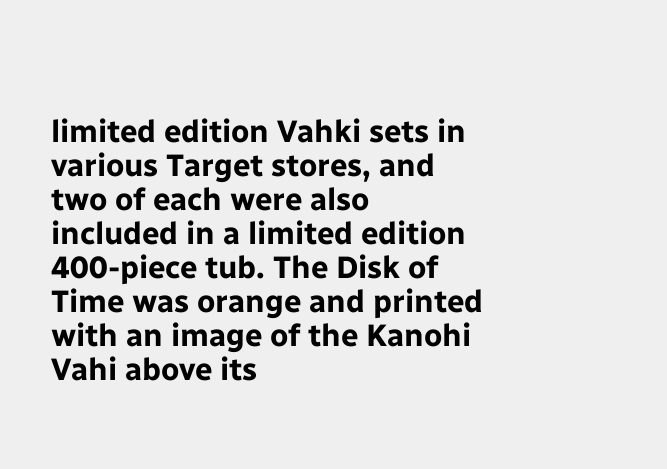limited edition Vahki sets in various Target stores, and two of each were also included in a limited edition 400-piece tub. The Disk of Time was orange and printed with an image of the Kanohi Vahi above its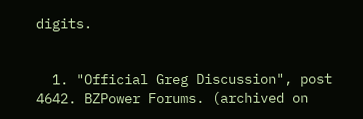digits.


  1. "Official Greg Discussion", post 4642. BZPower Forums. (archived on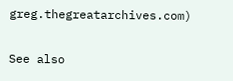greg.thegreatarchives.com)

See also